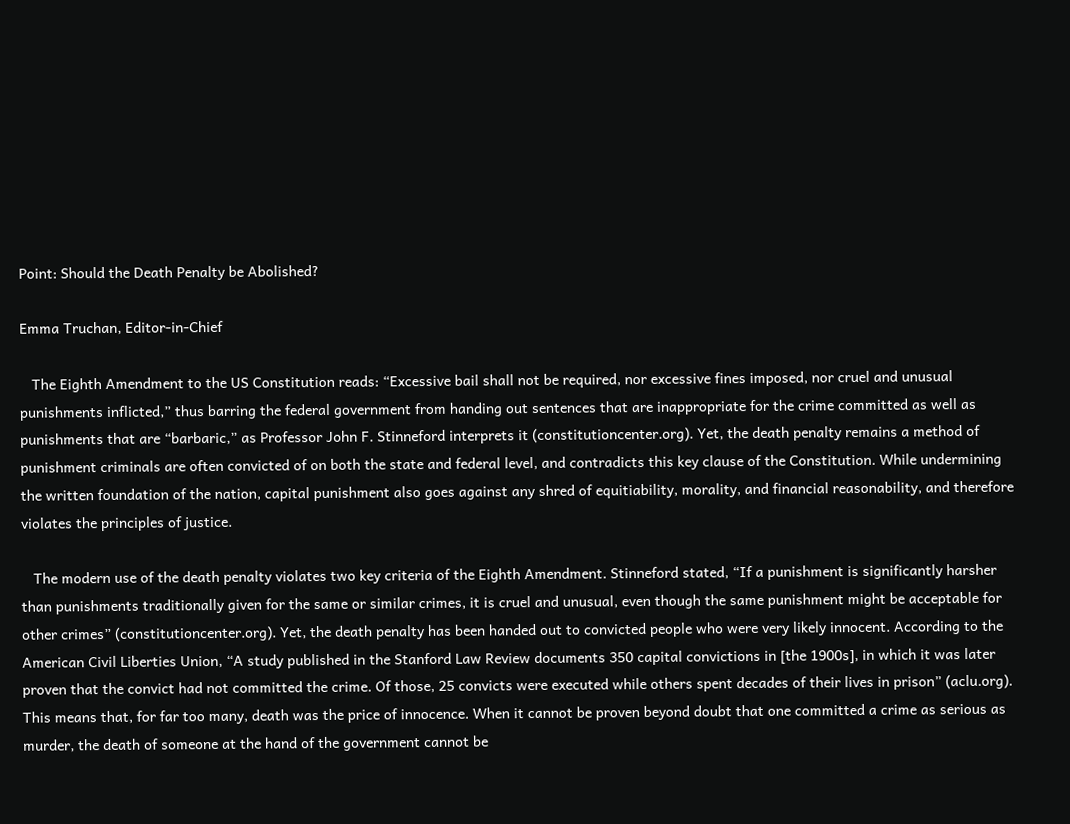Point: Should the Death Penalty be Abolished?

Emma Truchan, Editor-in-Chief

   The Eighth Amendment to the US Constitution reads: “Excessive bail shall not be required, nor excessive fines imposed, nor cruel and unusual punishments inflicted,” thus barring the federal government from handing out sentences that are inappropriate for the crime committed as well as punishments that are “barbaric,” as Professor John F. Stinneford interprets it (constitutioncenter.org). Yet, the death penalty remains a method of punishment criminals are often convicted of on both the state and federal level, and contradicts this key clause of the Constitution. While undermining the written foundation of the nation, capital punishment also goes against any shred of equitiability, morality, and financial reasonability, and therefore violates the principles of justice.

   The modern use of the death penalty violates two key criteria of the Eighth Amendment. Stinneford stated, “If a punishment is significantly harsher than punishments traditionally given for the same or similar crimes, it is cruel and unusual, even though the same punishment might be acceptable for other crimes” (constitutioncenter.org). Yet, the death penalty has been handed out to convicted people who were very likely innocent. According to the American Civil Liberties Union, “A study published in the Stanford Law Review documents 350 capital convictions in [the 1900s], in which it was later proven that the convict had not committed the crime. Of those, 25 convicts were executed while others spent decades of their lives in prison” (aclu.org). This means that, for far too many, death was the price of innocence. When it cannot be proven beyond doubt that one committed a crime as serious as murder, the death of someone at the hand of the government cannot be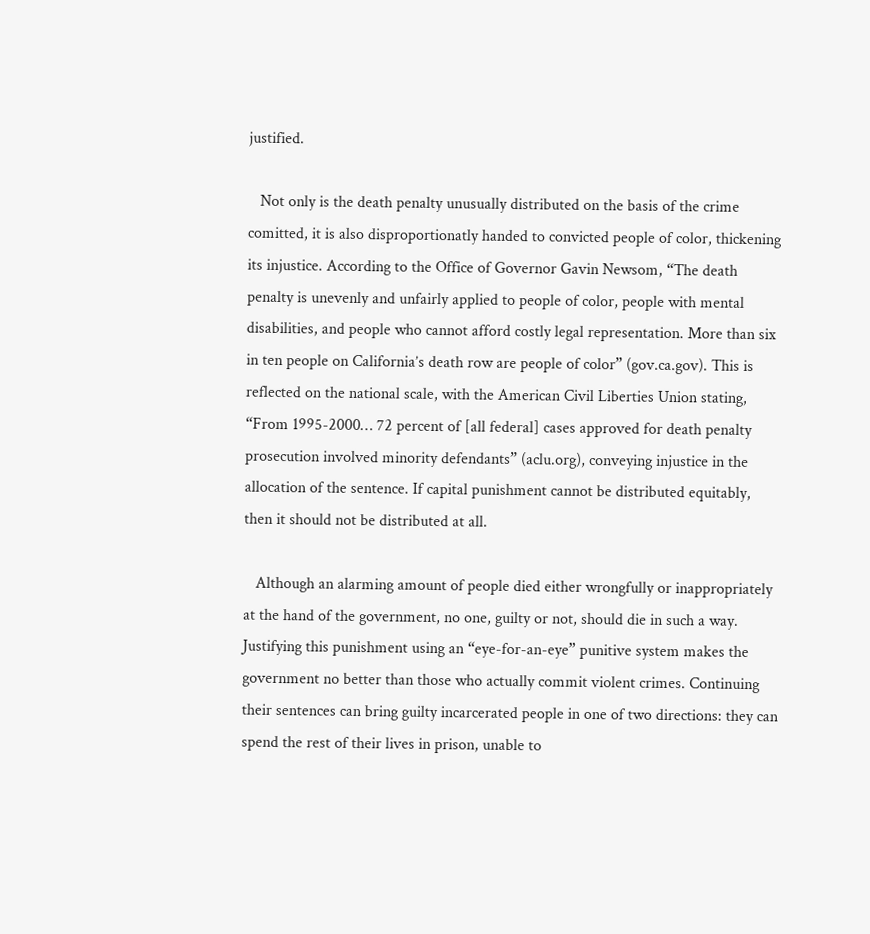justified.

   Not only is the death penalty unusually distributed on the basis of the crime comitted, it is also disproportionatly handed to convicted people of color, thickening its injustice. According to the Office of Governor Gavin Newsom, “The death penalty is unevenly and unfairly applied to people of color, people with mental disabilities, and people who cannot afford costly legal representation. More than six in ten people on California’s death row are people of color” (gov.ca.gov). This is reflected on the national scale, with the American Civil Liberties Union stating, “From 1995-2000… 72 percent of [all federal] cases approved for death penalty prosecution involved minority defendants” (aclu.org), conveying injustice in the allocation of the sentence. If capital punishment cannot be distributed equitably, then it should not be distributed at all.

   Although an alarming amount of people died either wrongfully or inappropriately at the hand of the government, no one, guilty or not, should die in such a way. Justifying this punishment using an “eye-for-an-eye” punitive system makes the government no better than those who actually commit violent crimes. Continuing their sentences can bring guilty incarcerated people in one of two directions: they can spend the rest of their lives in prison, unable to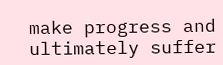make progress and ultimately suffer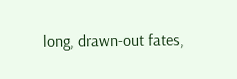long, drawn-out fates,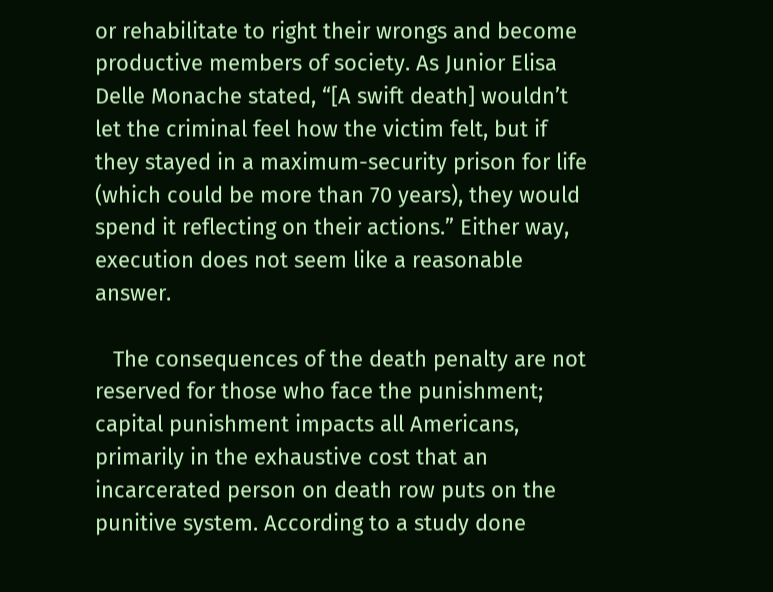or rehabilitate to right their wrongs and become  productive members of society. As Junior Elisa Delle Monache stated, “[A swift death] wouldn’t let the criminal feel how the victim felt, but if they stayed in a maximum-security prison for life (which could be more than 70 years), they would spend it reflecting on their actions.” Either way, execution does not seem like a reasonable answer.

   The consequences of the death penalty are not reserved for those who face the punishment; capital punishment impacts all Americans, primarily in the exhaustive cost that an incarcerated person on death row puts on the punitive system. According to a study done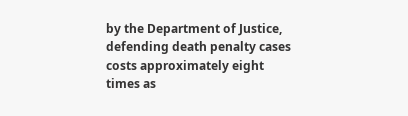by the Department of Justice, defending death penalty cases costs approximately eight times as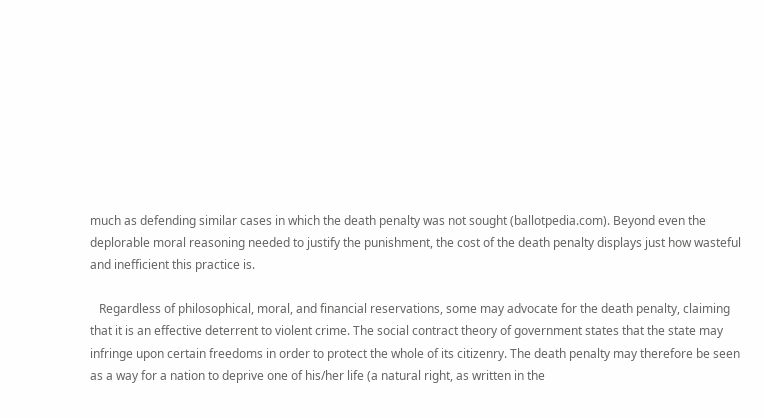much as defending similar cases in which the death penalty was not sought (ballotpedia.com). Beyond even the deplorable moral reasoning needed to justify the punishment, the cost of the death penalty displays just how wasteful and inefficient this practice is.

   Regardless of philosophical, moral, and financial reservations, some may advocate for the death penalty, claiming that it is an effective deterrent to violent crime. The social contract theory of government states that the state may infringe upon certain freedoms in order to protect the whole of its citizenry. The death penalty may therefore be seen as a way for a nation to deprive one of his/her life (a natural right, as written in the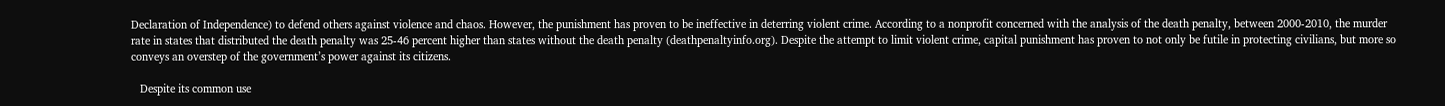Declaration of Independence) to defend others against violence and chaos. However, the punishment has proven to be ineffective in deterring violent crime. According to a nonprofit concerned with the analysis of the death penalty, between 2000-2010, the murder rate in states that distributed the death penalty was 25-46 percent higher than states without the death penalty (deathpenaltyinfo.org). Despite the attempt to limit violent crime, capital punishment has proven to not only be futile in protecting civilians, but more so conveys an overstep of the government’s power against its citizens.

   Despite its common use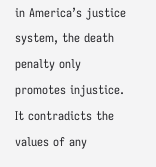in America’s justice system, the death penalty only promotes injustice. It contradicts the values of any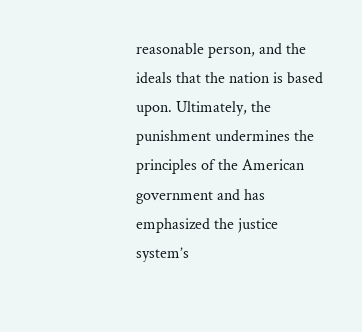reasonable person, and the ideals that the nation is based upon. Ultimately, the punishment undermines the principles of the American government and has emphasized the justice system’s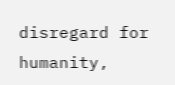disregard for humanity,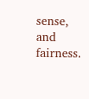sense, and fairness.